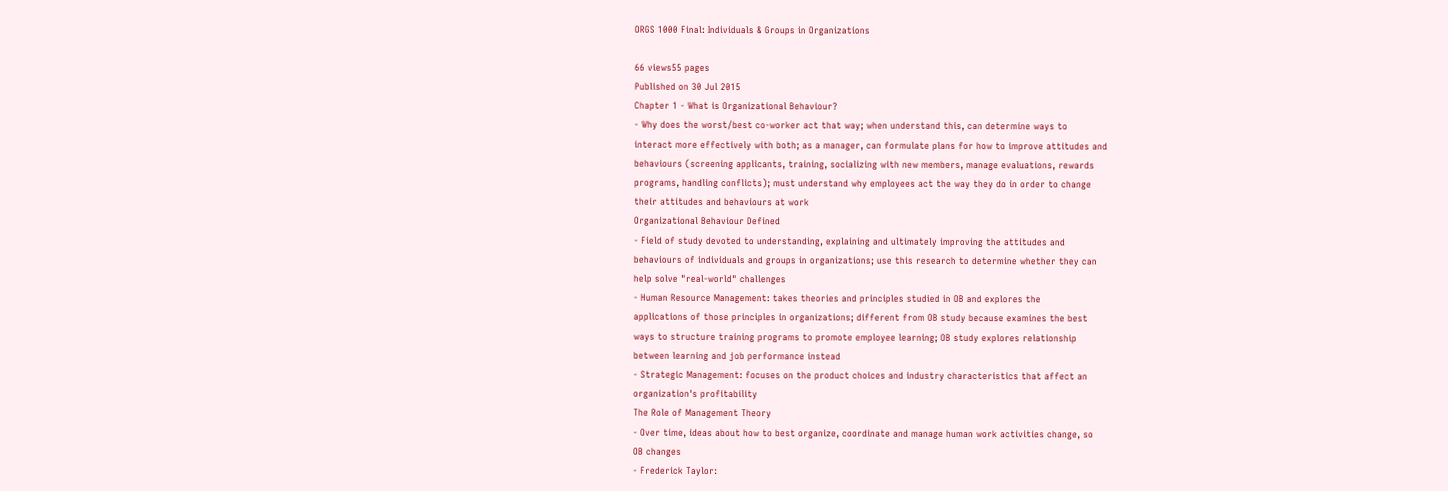ORGS 1000 Final: Individuals & Groups in Organizations

66 views55 pages
Published on 30 Jul 2015
Chapter 1 - What is Organizational Behaviour?
- Why does the worst/best co-worker act that way; when understand this, can determine ways to
interact more effectively with both; as a manager, can formulate plans for how to improve attitudes and
behaviours (screening applicants, training, socializing with new members, manage evaluations, rewards
programs, handling conflicts); must understand why employees act the way they do in order to change
their attitudes and behaviours at work
Organizational Behaviour Defined
- Field of study devoted to understanding, explaining and ultimately improving the attitudes and
behaviours of individuals and groups in organizations; use this research to determine whether they can
help solve "real-world" challenges
- Human Resource Management: takes theories and principles studied in OB and explores the
applications of those principles in organizations; different from OB study because examines the best
ways to structure training programs to promote employee learning; OB study explores relationship
between learning and job performance instead
- Strategic Management: focuses on the product choices and industry characteristics that affect an
organization's profitability
The Role of Management Theory
- Over time, ideas about how to best organize, coordinate and manage human work activities change, so
OB changes
- Frederick Taylor: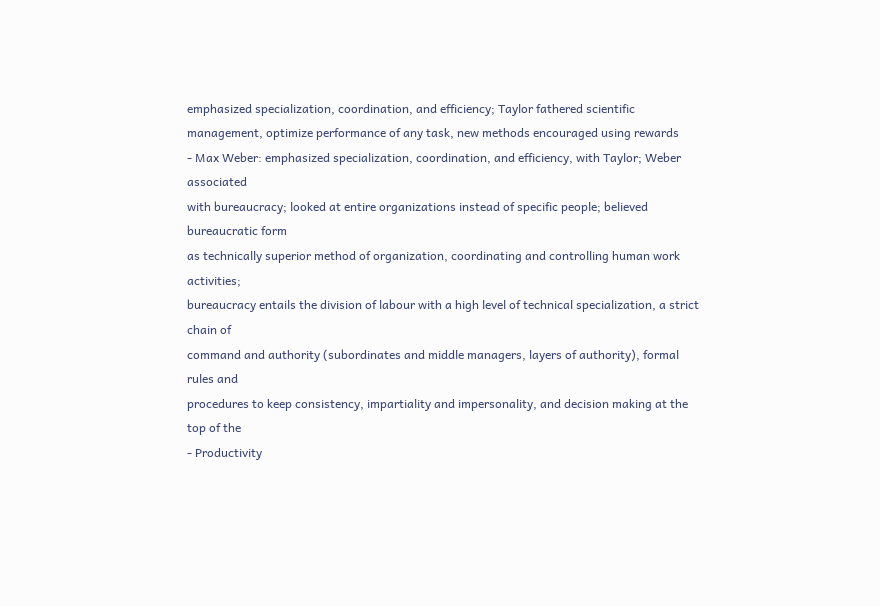emphasized specialization, coordination, and efficiency; Taylor fathered scientific
management, optimize performance of any task, new methods encouraged using rewards
- Max Weber: emphasized specialization, coordination, and efficiency, with Taylor; Weber associated
with bureaucracy; looked at entire organizations instead of specific people; believed bureaucratic form
as technically superior method of organization, coordinating and controlling human work activities;
bureaucracy entails the division of labour with a high level of technical specialization, a strict chain of
command and authority (subordinates and middle managers, layers of authority), formal rules and
procedures to keep consistency, impartiality and impersonality, and decision making at the top of the
- Productivity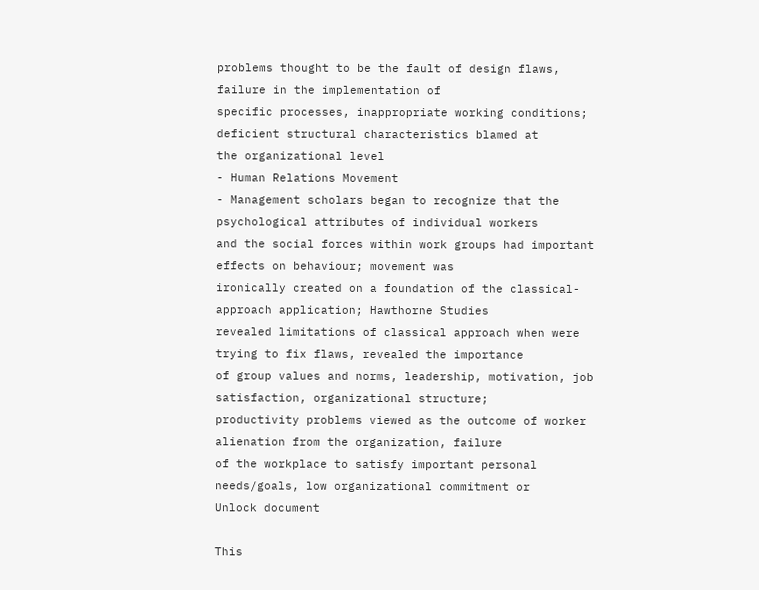problems thought to be the fault of design flaws, failure in the implementation of
specific processes, inappropriate working conditions; deficient structural characteristics blamed at
the organizational level
- Human Relations Movement
- Management scholars began to recognize that the psychological attributes of individual workers
and the social forces within work groups had important effects on behaviour; movement was
ironically created on a foundation of the classical-approach application; Hawthorne Studies
revealed limitations of classical approach when were trying to fix flaws, revealed the importance
of group values and norms, leadership, motivation, job satisfaction, organizational structure;
productivity problems viewed as the outcome of worker alienation from the organization, failure
of the workplace to satisfy important personal needs/goals, low organizational commitment or
Unlock document

This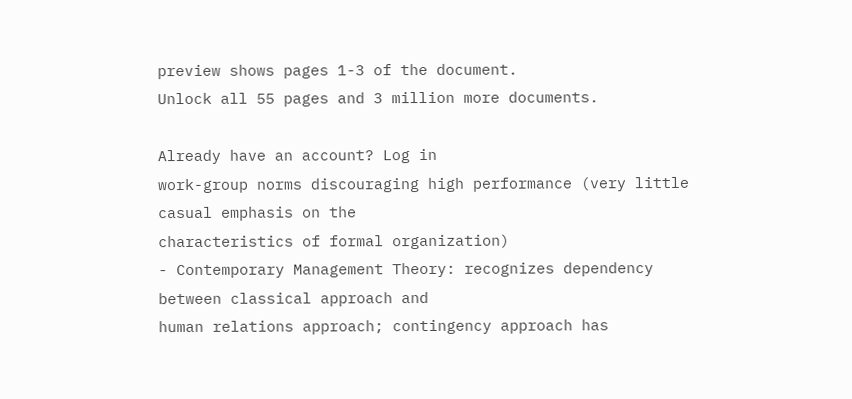preview shows pages 1-3 of the document.
Unlock all 55 pages and 3 million more documents.

Already have an account? Log in
work-group norms discouraging high performance (very little casual emphasis on the
characteristics of formal organization)
- Contemporary Management Theory: recognizes dependency between classical approach and
human relations approach; contingency approach has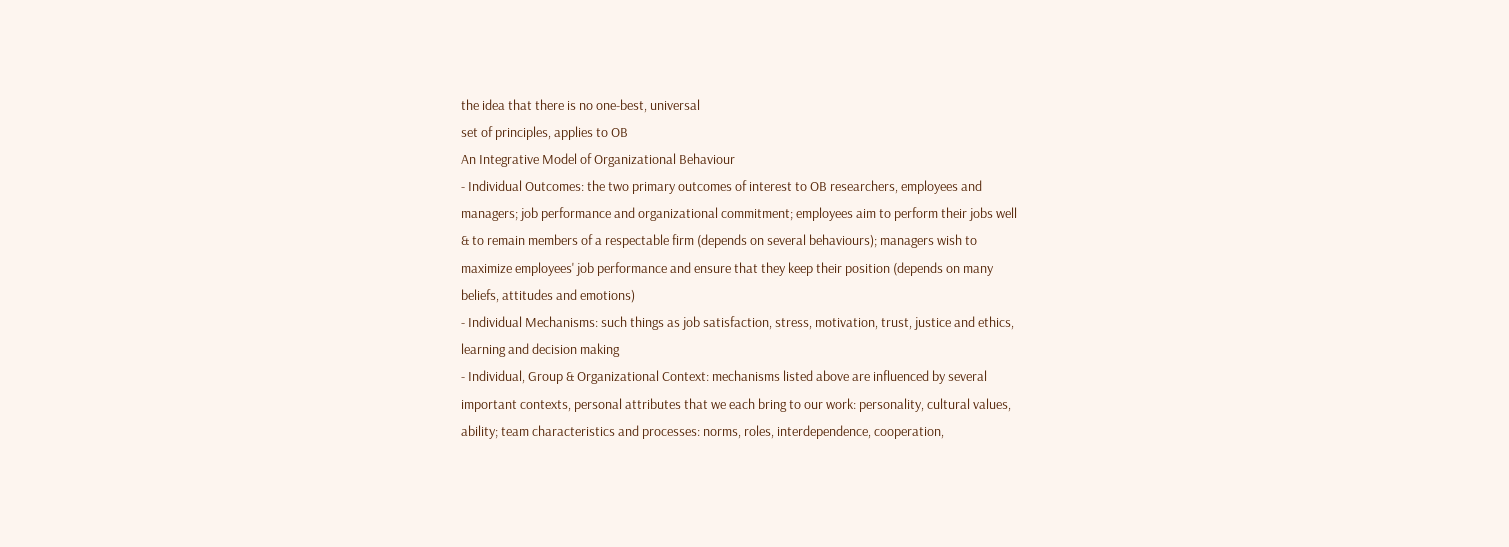the idea that there is no one-best, universal
set of principles, applies to OB
An Integrative Model of Organizational Behaviour
- Individual Outcomes: the two primary outcomes of interest to OB researchers, employees and
managers; job performance and organizational commitment; employees aim to perform their jobs well
& to remain members of a respectable firm (depends on several behaviours); managers wish to
maximize employees' job performance and ensure that they keep their position (depends on many
beliefs, attitudes and emotions)
- Individual Mechanisms: such things as job satisfaction, stress, motivation, trust, justice and ethics,
learning and decision making
- Individual, Group & Organizational Context: mechanisms listed above are influenced by several
important contexts, personal attributes that we each bring to our work: personality, cultural values,
ability; team characteristics and processes: norms, roles, interdependence, cooperation,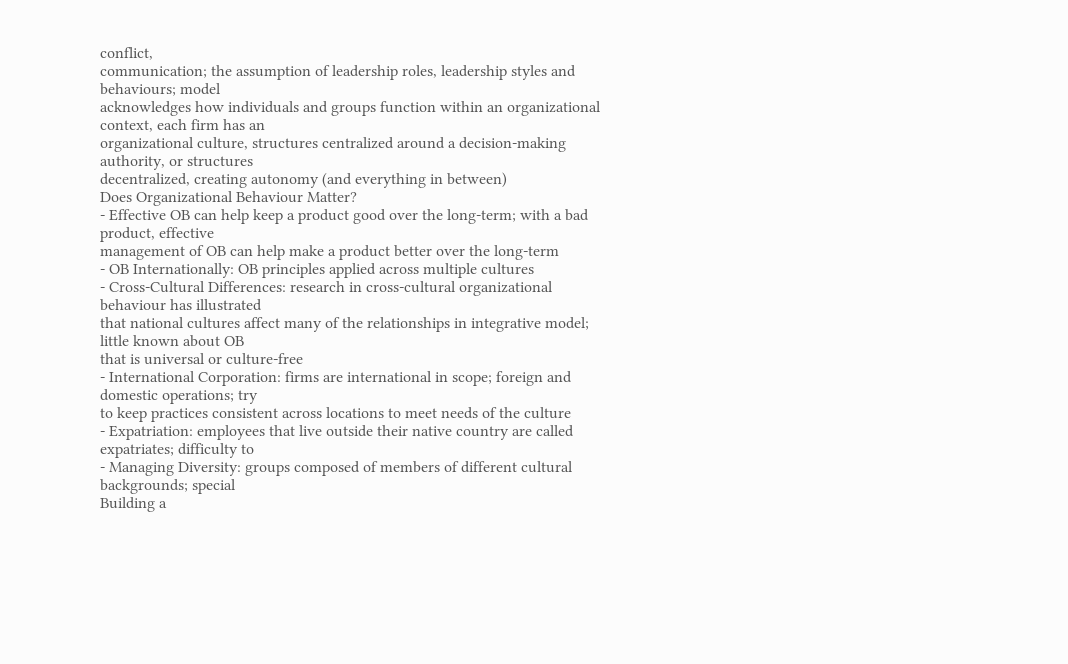conflict,
communication; the assumption of leadership roles, leadership styles and behaviours; model
acknowledges how individuals and groups function within an organizational context, each firm has an
organizational culture, structures centralized around a decision-making authority, or structures
decentralized, creating autonomy (and everything in between)
Does Organizational Behaviour Matter?
- Effective OB can help keep a product good over the long-term; with a bad product, effective
management of OB can help make a product better over the long-term
- OB Internationally: OB principles applied across multiple cultures
- Cross-Cultural Differences: research in cross-cultural organizational behaviour has illustrated
that national cultures affect many of the relationships in integrative model; little known about OB
that is universal or culture-free
- International Corporation: firms are international in scope; foreign and domestic operations; try
to keep practices consistent across locations to meet needs of the culture
- Expatriation: employees that live outside their native country are called expatriates; difficulty to
- Managing Diversity: groups composed of members of different cultural backgrounds; special
Building a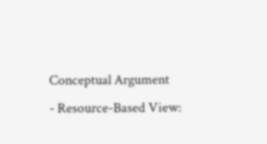Conceptual Argument
- Resource-Based View: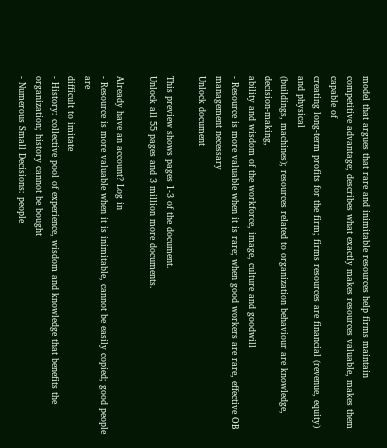model that argues that rare and inimitable resources help firms maintain
competitive advantage; describes what exactly makes resources valuable, makes them capable of
creating long-term profits for the firm; firms resources are financial (revenue, equity) and physical
(buildings, machines); resources related to organization behaviour are knowledge, decision-making,
ability and wisdom of the workforce, image, culture and goodwill
- Resource is more valuable when it is rare; when good workers are rare, effective OB
management necessary
Unlock document

This preview shows pages 1-3 of the document.
Unlock all 55 pages and 3 million more documents.

Already have an account? Log in
- Resource is more valuable when it is inimitable, cannot be easily copied; good people are
difficult to imitate
- History: collective pool of experience, wisdom and knowledge that benefits the
organization; history cannot be bought
- Numerous Small Decisions: people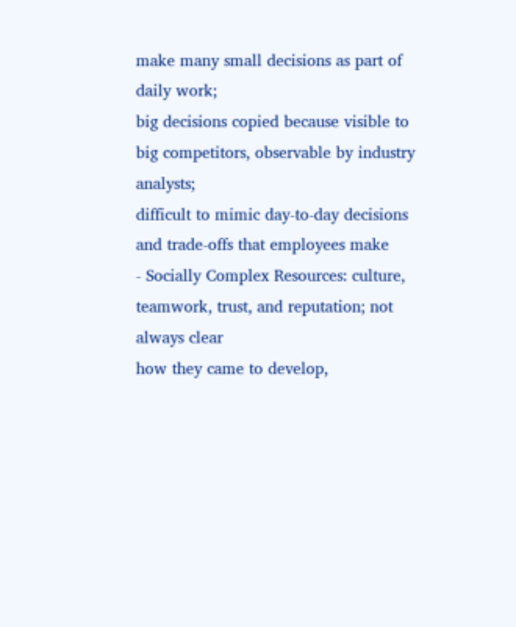make many small decisions as part of daily work;
big decisions copied because visible to big competitors, observable by industry analysts;
difficult to mimic day-to-day decisions and trade-offs that employees make
- Socially Complex Resources: culture, teamwork, trust, and reputation; not always clear
how they came to develop,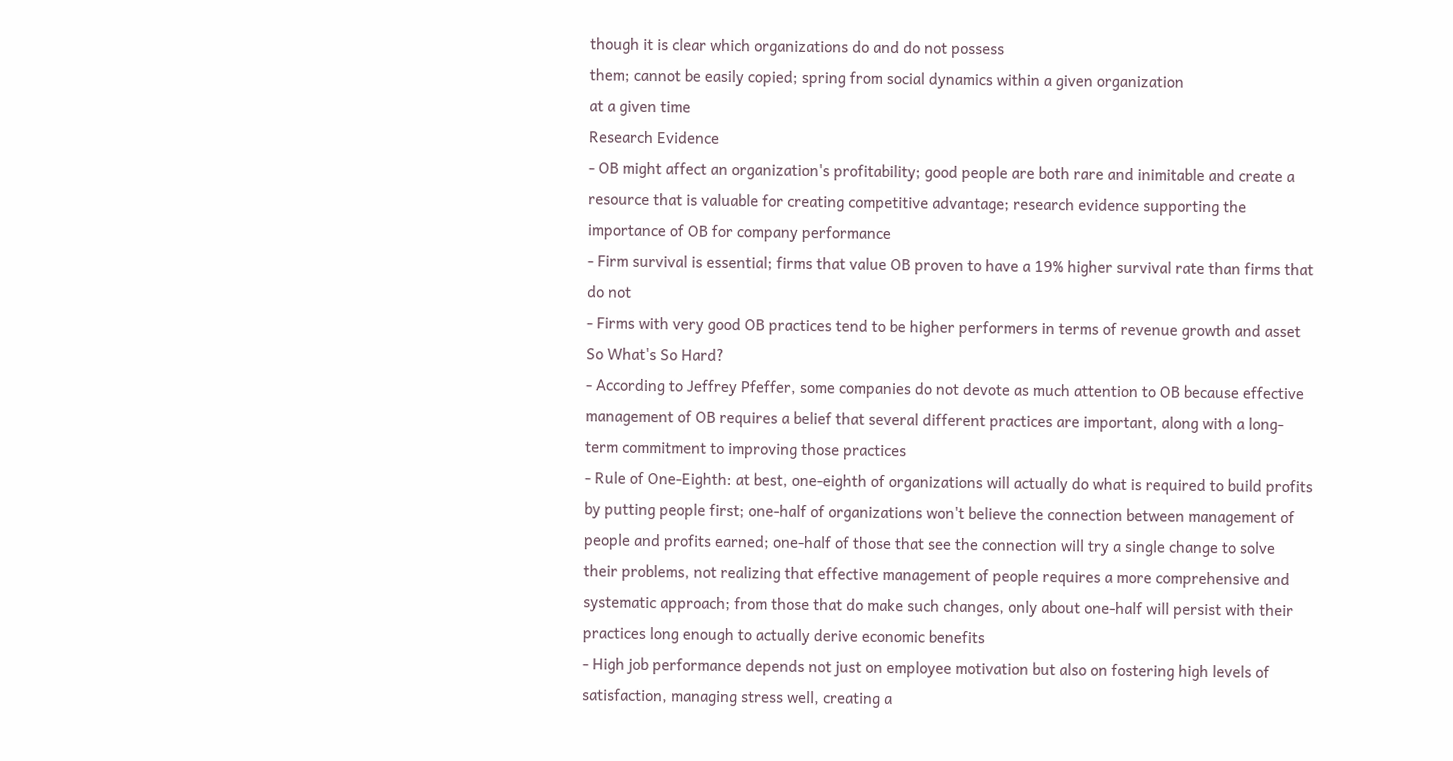though it is clear which organizations do and do not possess
them; cannot be easily copied; spring from social dynamics within a given organization
at a given time
Research Evidence
- OB might affect an organization's profitability; good people are both rare and inimitable and create a
resource that is valuable for creating competitive advantage; research evidence supporting the
importance of OB for company performance
- Firm survival is essential; firms that value OB proven to have a 19% higher survival rate than firms that
do not
- Firms with very good OB practices tend to be higher performers in terms of revenue growth and asset
So What's So Hard?
- According to Jeffrey Pfeffer, some companies do not devote as much attention to OB because effective
management of OB requires a belief that several different practices are important, along with a long-
term commitment to improving those practices
- Rule of One-Eighth: at best, one-eighth of organizations will actually do what is required to build profits
by putting people first; one-half of organizations won't believe the connection between management of
people and profits earned; one-half of those that see the connection will try a single change to solve
their problems, not realizing that effective management of people requires a more comprehensive and
systematic approach; from those that do make such changes, only about one-half will persist with their
practices long enough to actually derive economic benefits
- High job performance depends not just on employee motivation but also on fostering high levels of
satisfaction, managing stress well, creating a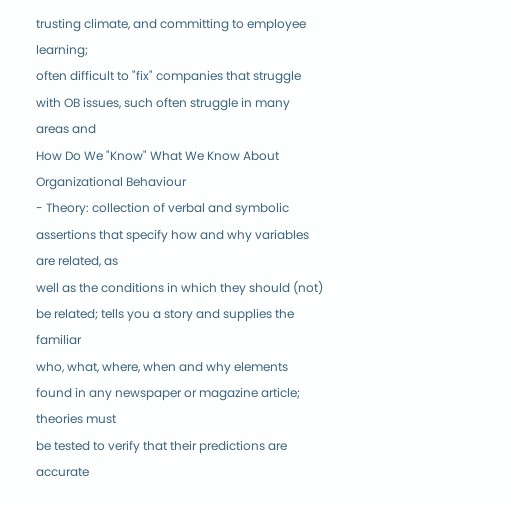trusting climate, and committing to employee learning;
often difficult to "fix" companies that struggle with OB issues, such often struggle in many areas and
How Do We "Know" What We Know About Organizational Behaviour
- Theory: collection of verbal and symbolic assertions that specify how and why variables are related, as
well as the conditions in which they should (not) be related; tells you a story and supplies the familiar
who, what, where, when and why elements found in any newspaper or magazine article; theories must
be tested to verify that their predictions are accurate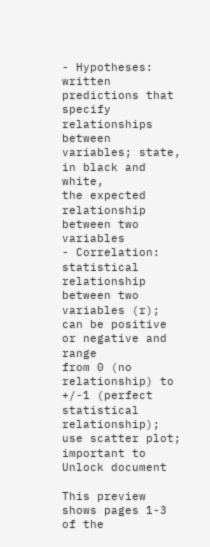- Hypotheses: written predictions that specify relationships between variables; state, in black and white,
the expected relationship between two variables
- Correlation: statistical relationship between two variables (r); can be positive or negative and range
from 0 (no relationship) to +/-1 (perfect statistical relationship); use scatter plot; important to
Unlock document

This preview shows pages 1-3 of the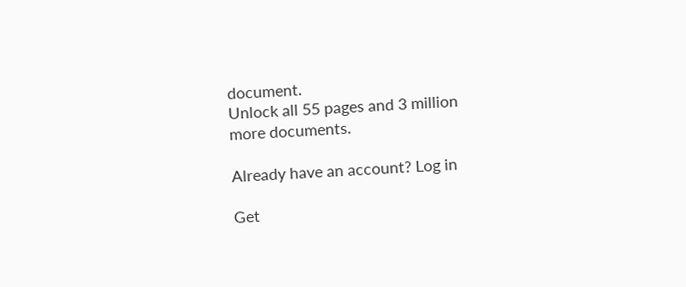document.
Unlock all 55 pages and 3 million more documents.

Already have an account? Log in

Get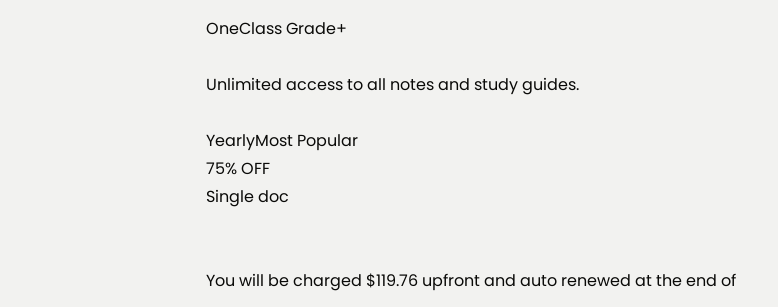OneClass Grade+

Unlimited access to all notes and study guides.

YearlyMost Popular
75% OFF
Single doc


You will be charged $119.76 upfront and auto renewed at the end of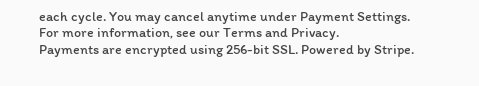each cycle. You may cancel anytime under Payment Settings. For more information, see our Terms and Privacy.
Payments are encrypted using 256-bit SSL. Powered by Stripe.